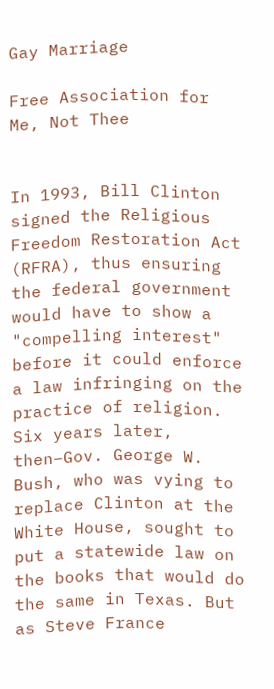Gay Marriage

Free Association for Me, Not Thee


In 1993, Bill Clinton signed the Religious Freedom Restoration Act (RFRA), thus ensuring the federal government would have to show a "compelling interest" before it could enforce a law infringing on the practice of religion. Six years later, then–Gov. George W. Bush, who was vying to replace Clinton at the White House, sought to put a statewide law on the books that would do the same in Texas. But as Steve France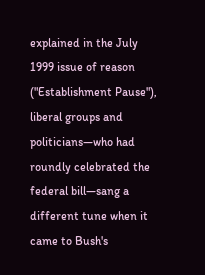explained in the July 1999 issue of reason ("Establishment Pause"), liberal groups and politicians—who had roundly celebrated the federal bill—sang a different tune when it came to Bush's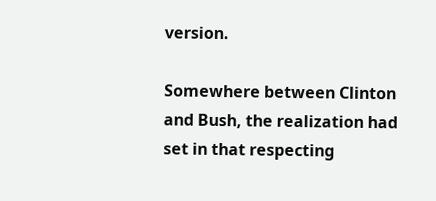version.

Somewhere between Clinton and Bush, the realization had set in that respecting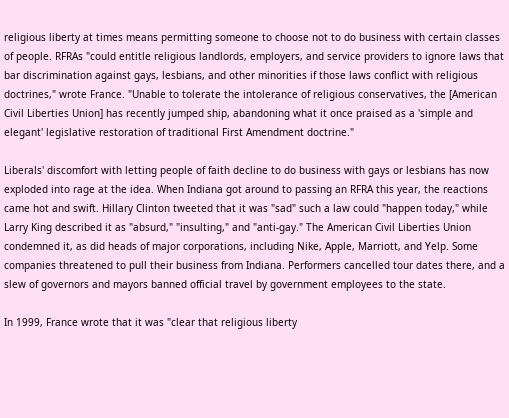religious liberty at times means permitting someone to choose not to do business with certain classes of people. RFRAs "could entitle religious landlords, employers, and service providers to ignore laws that bar discrimination against gays, lesbians, and other minorities if those laws conflict with religious doctrines," wrote France. "Unable to tolerate the intolerance of religious conservatives, the [American Civil Liberties Union] has recently jumped ship, abandoning what it once praised as a 'simple and elegant' legislative restoration of traditional First Amendment doctrine."

Liberals' discomfort with letting people of faith decline to do business with gays or lesbians has now exploded into rage at the idea. When Indiana got around to passing an RFRA this year, the reactions came hot and swift. Hillary Clinton tweeted that it was "sad" such a law could "happen today," while Larry King described it as "absurd," "insulting," and "anti-gay." The American Civil Liberties Union condemned it, as did heads of major corporations, including Nike, Apple, Marriott, and Yelp. Some companies threatened to pull their business from Indiana. Performers cancelled tour dates there, and a slew of governors and mayors banned official travel by government employees to the state.

In 1999, France wrote that it was "clear that religious liberty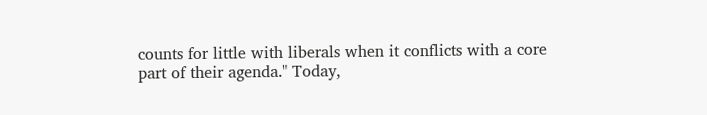counts for little with liberals when it conflicts with a core part of their agenda." Today,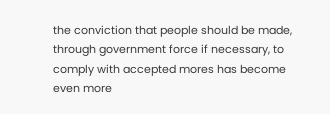the conviction that people should be made, through government force if necessary, to comply with accepted mores has become even more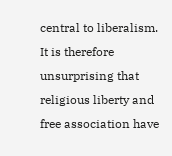central to liberalism. It is therefore unsurprising that religious liberty and free association have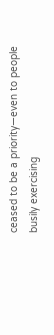ceased to be a priority—even to people busily exercising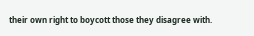their own right to boycott those they disagree with.